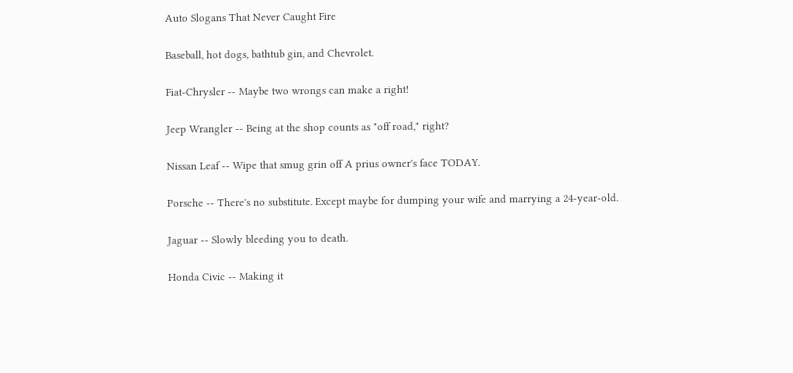Auto Slogans That Never Caught Fire

Baseball, hot dogs, bathtub gin, and Chevrolet.

Fiat-Chrysler -- Maybe two wrongs can make a right!

Jeep Wrangler -- Being at the shop counts as "off road," right?

Nissan Leaf -- Wipe that smug grin off A prius owner's face TODAY.

Porsche -- There's no substitute. Except maybe for dumping your wife and marrying a 24-year-old.

Jaguar -- Slowly bleeding you to death.

Honda Civic -- Making it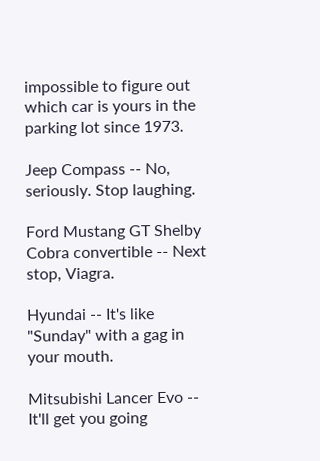impossible to figure out which car is yours in the parking lot since 1973.

Jeep Compass -- No, seriously. Stop laughing.

Ford Mustang GT Shelby Cobra convertible -- Next stop, Viagra.

Hyundai -- It's like "Sunday" with a gag in your mouth.

Mitsubishi Lancer Evo -- It'll get you going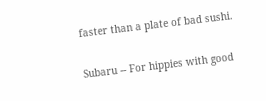faster than a plate of bad sushi.

Subaru -- For hippies with good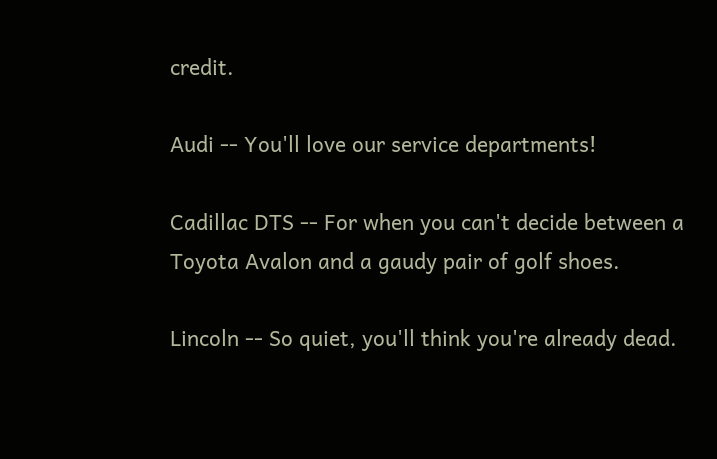credit.

Audi -- You'll love our service departments!

Cadillac DTS -- For when you can't decide between a Toyota Avalon and a gaudy pair of golf shoes.

Lincoln -- So quiet, you'll think you're already dead.